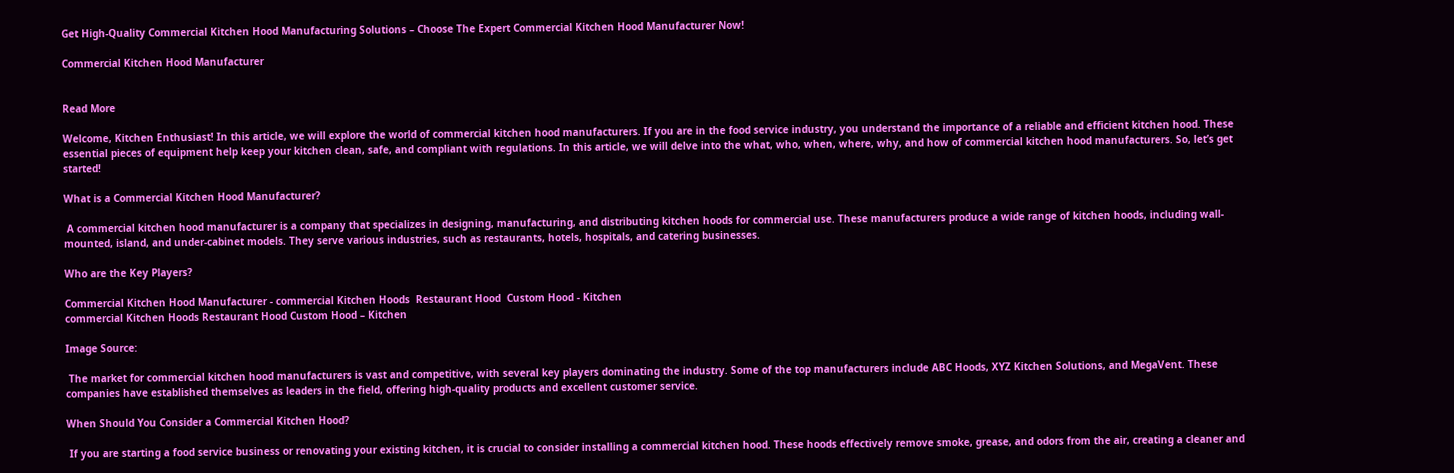Get High-Quality Commercial Kitchen Hood Manufacturing Solutions – Choose The Expert Commercial Kitchen Hood Manufacturer Now!

Commercial Kitchen Hood Manufacturer


Read More

Welcome, Kitchen Enthusiast! In this article, we will explore the world of commercial kitchen hood manufacturers. If you are in the food service industry, you understand the importance of a reliable and efficient kitchen hood. These essential pieces of equipment help keep your kitchen clean, safe, and compliant with regulations. In this article, we will delve into the what, who, when, where, why, and how of commercial kitchen hood manufacturers. So, let’s get started!

What is a Commercial Kitchen Hood Manufacturer?

 A commercial kitchen hood manufacturer is a company that specializes in designing, manufacturing, and distributing kitchen hoods for commercial use. These manufacturers produce a wide range of kitchen hoods, including wall-mounted, island, and under-cabinet models. They serve various industries, such as restaurants, hotels, hospitals, and catering businesses.

Who are the Key Players?

Commercial Kitchen Hood Manufacturer - commercial Kitchen Hoods  Restaurant Hood  Custom Hood - Kitchen
commercial Kitchen Hoods Restaurant Hood Custom Hood – Kitchen

Image Source:

 The market for commercial kitchen hood manufacturers is vast and competitive, with several key players dominating the industry. Some of the top manufacturers include ABC Hoods, XYZ Kitchen Solutions, and MegaVent. These companies have established themselves as leaders in the field, offering high-quality products and excellent customer service.

When Should You Consider a Commercial Kitchen Hood?

 If you are starting a food service business or renovating your existing kitchen, it is crucial to consider installing a commercial kitchen hood. These hoods effectively remove smoke, grease, and odors from the air, creating a cleaner and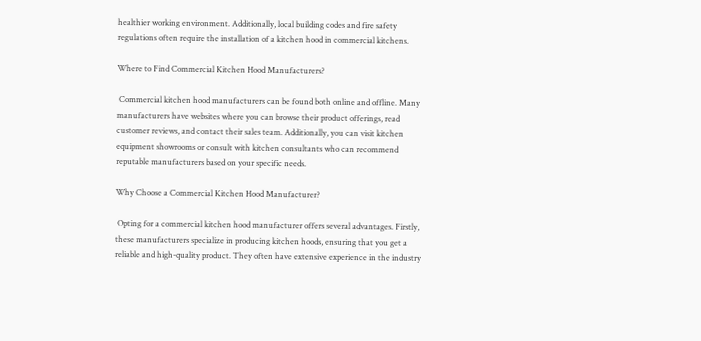healthier working environment. Additionally, local building codes and fire safety regulations often require the installation of a kitchen hood in commercial kitchens.

Where to Find Commercial Kitchen Hood Manufacturers?

 Commercial kitchen hood manufacturers can be found both online and offline. Many manufacturers have websites where you can browse their product offerings, read customer reviews, and contact their sales team. Additionally, you can visit kitchen equipment showrooms or consult with kitchen consultants who can recommend reputable manufacturers based on your specific needs.

Why Choose a Commercial Kitchen Hood Manufacturer?

 Opting for a commercial kitchen hood manufacturer offers several advantages. Firstly, these manufacturers specialize in producing kitchen hoods, ensuring that you get a reliable and high-quality product. They often have extensive experience in the industry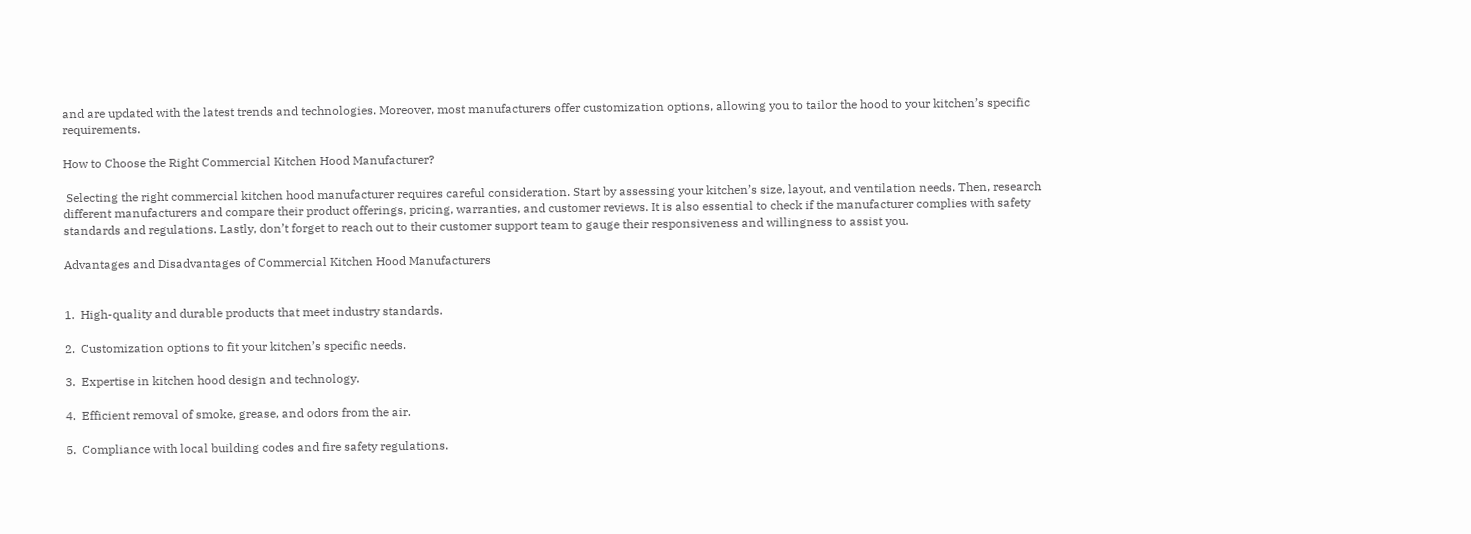and are updated with the latest trends and technologies. Moreover, most manufacturers offer customization options, allowing you to tailor the hood to your kitchen’s specific requirements.

How to Choose the Right Commercial Kitchen Hood Manufacturer?

 Selecting the right commercial kitchen hood manufacturer requires careful consideration. Start by assessing your kitchen’s size, layout, and ventilation needs. Then, research different manufacturers and compare their product offerings, pricing, warranties, and customer reviews. It is also essential to check if the manufacturer complies with safety standards and regulations. Lastly, don’t forget to reach out to their customer support team to gauge their responsiveness and willingness to assist you.

Advantages and Disadvantages of Commercial Kitchen Hood Manufacturers


1.  High-quality and durable products that meet industry standards.

2.  Customization options to fit your kitchen’s specific needs.

3.  Expertise in kitchen hood design and technology.

4.  Efficient removal of smoke, grease, and odors from the air.

5.  Compliance with local building codes and fire safety regulations.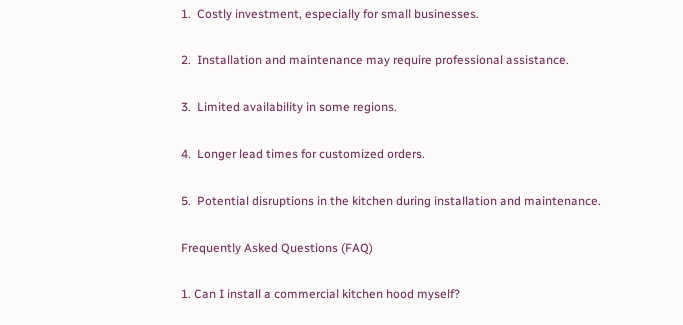1.  Costly investment, especially for small businesses.

2.  Installation and maintenance may require professional assistance.

3.  Limited availability in some regions.

4.  Longer lead times for customized orders.

5.  Potential disruptions in the kitchen during installation and maintenance.

Frequently Asked Questions (FAQ)

1. Can I install a commercial kitchen hood myself?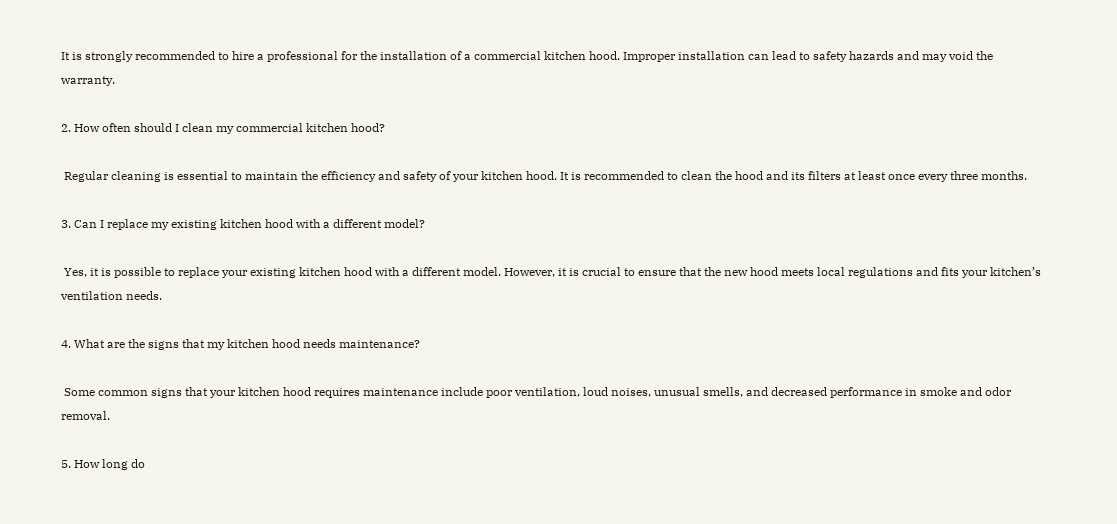It is strongly recommended to hire a professional for the installation of a commercial kitchen hood. Improper installation can lead to safety hazards and may void the warranty.

2. How often should I clean my commercial kitchen hood?

 Regular cleaning is essential to maintain the efficiency and safety of your kitchen hood. It is recommended to clean the hood and its filters at least once every three months.

3. Can I replace my existing kitchen hood with a different model?

 Yes, it is possible to replace your existing kitchen hood with a different model. However, it is crucial to ensure that the new hood meets local regulations and fits your kitchen’s ventilation needs.

4. What are the signs that my kitchen hood needs maintenance?

 Some common signs that your kitchen hood requires maintenance include poor ventilation, loud noises, unusual smells, and decreased performance in smoke and odor removal.

5. How long do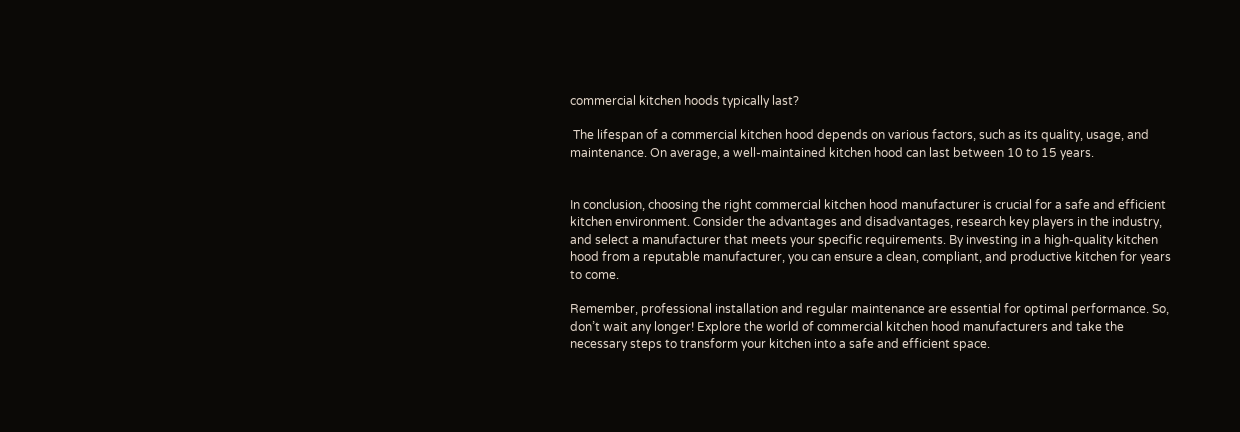commercial kitchen hoods typically last?

 The lifespan of a commercial kitchen hood depends on various factors, such as its quality, usage, and maintenance. On average, a well-maintained kitchen hood can last between 10 to 15 years.


In conclusion, choosing the right commercial kitchen hood manufacturer is crucial for a safe and efficient kitchen environment. Consider the advantages and disadvantages, research key players in the industry, and select a manufacturer that meets your specific requirements. By investing in a high-quality kitchen hood from a reputable manufacturer, you can ensure a clean, compliant, and productive kitchen for years to come.

Remember, professional installation and regular maintenance are essential for optimal performance. So, don’t wait any longer! Explore the world of commercial kitchen hood manufacturers and take the necessary steps to transform your kitchen into a safe and efficient space.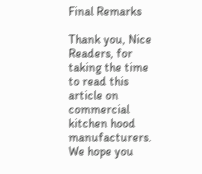Final Remarks

Thank you, Nice Readers, for taking the time to read this article on commercial kitchen hood manufacturers. We hope you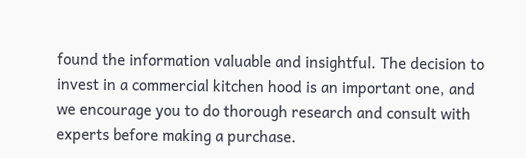found the information valuable and insightful. The decision to invest in a commercial kitchen hood is an important one, and we encourage you to do thorough research and consult with experts before making a purchase.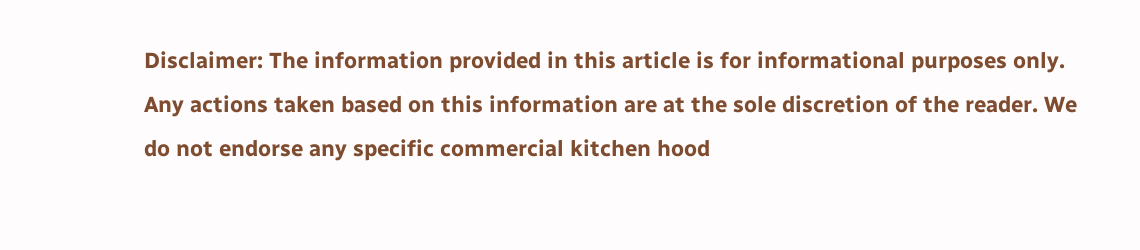Disclaimer: The information provided in this article is for informational purposes only. Any actions taken based on this information are at the sole discretion of the reader. We do not endorse any specific commercial kitchen hood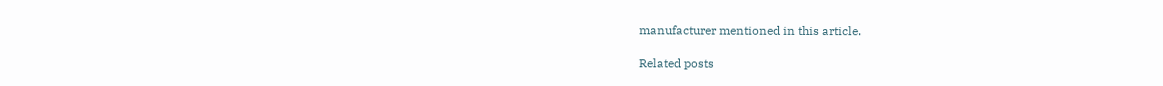manufacturer mentioned in this article.

Related posts